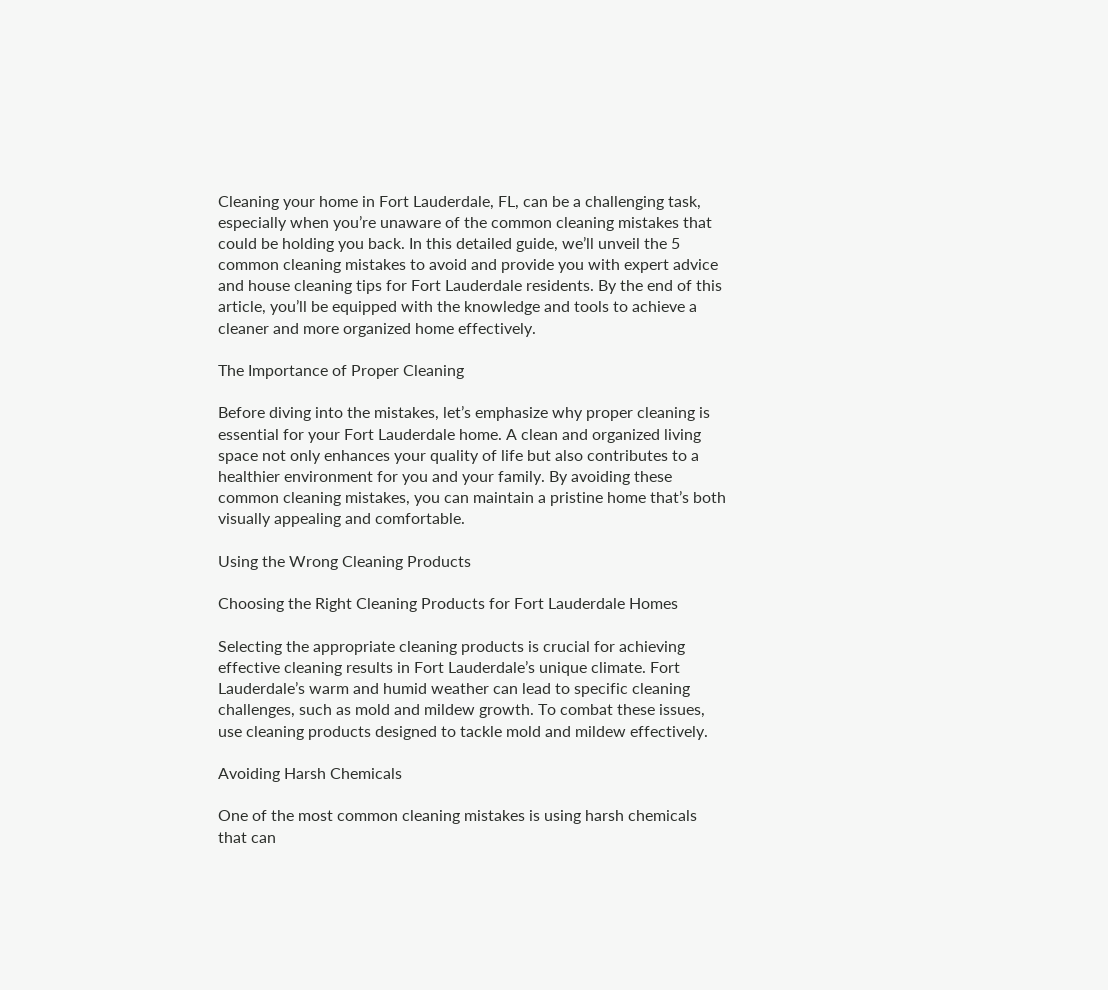Cleaning your home in Fort Lauderdale, FL, can be a challenging task, especially when you’re unaware of the common cleaning mistakes that could be holding you back. In this detailed guide, we’ll unveil the 5 common cleaning mistakes to avoid and provide you with expert advice and house cleaning tips for Fort Lauderdale residents. By the end of this article, you’ll be equipped with the knowledge and tools to achieve a cleaner and more organized home effectively.

The Importance of Proper Cleaning

Before diving into the mistakes, let’s emphasize why proper cleaning is essential for your Fort Lauderdale home. A clean and organized living space not only enhances your quality of life but also contributes to a healthier environment for you and your family. By avoiding these common cleaning mistakes, you can maintain a pristine home that’s both visually appealing and comfortable.

Using the Wrong Cleaning Products

Choosing the Right Cleaning Products for Fort Lauderdale Homes

Selecting the appropriate cleaning products is crucial for achieving effective cleaning results in Fort Lauderdale’s unique climate. Fort Lauderdale’s warm and humid weather can lead to specific cleaning challenges, such as mold and mildew growth. To combat these issues, use cleaning products designed to tackle mold and mildew effectively.

Avoiding Harsh Chemicals

One of the most common cleaning mistakes is using harsh chemicals that can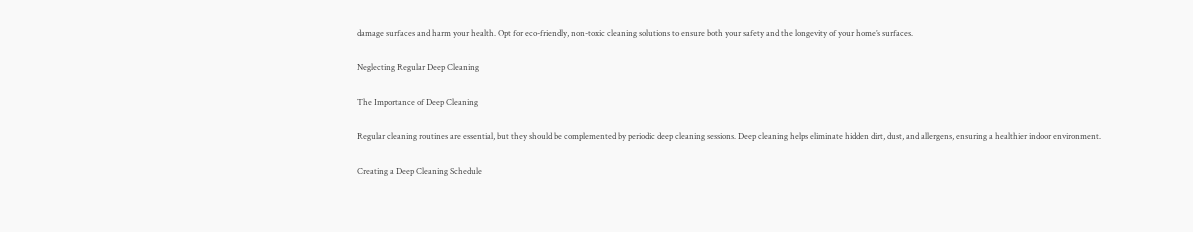damage surfaces and harm your health. Opt for eco-friendly, non-toxic cleaning solutions to ensure both your safety and the longevity of your home’s surfaces.

Neglecting Regular Deep Cleaning

The Importance of Deep Cleaning

Regular cleaning routines are essential, but they should be complemented by periodic deep cleaning sessions. Deep cleaning helps eliminate hidden dirt, dust, and allergens, ensuring a healthier indoor environment.

Creating a Deep Cleaning Schedule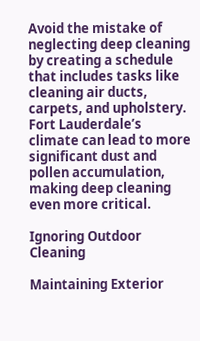Avoid the mistake of neglecting deep cleaning by creating a schedule that includes tasks like cleaning air ducts, carpets, and upholstery. Fort Lauderdale’s climate can lead to more significant dust and pollen accumulation, making deep cleaning even more critical.

Ignoring Outdoor Cleaning

Maintaining Exterior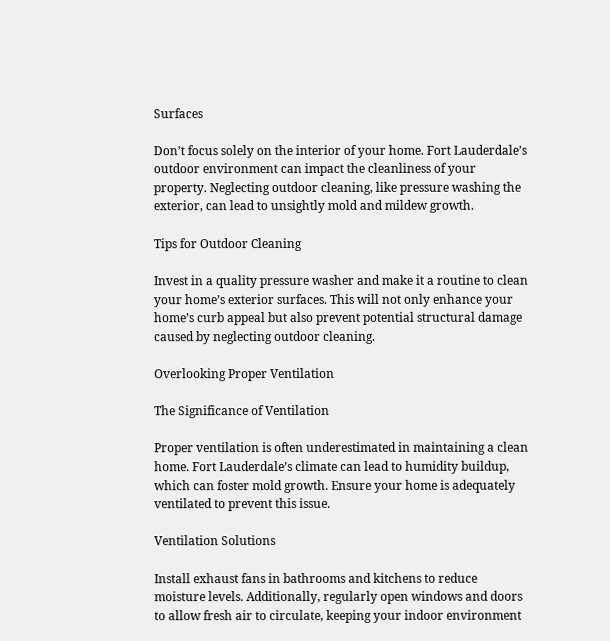Surfaces

Don’t focus solely on the interior of your home. Fort Lauderdale’s outdoor environment can impact the cleanliness of your property. Neglecting outdoor cleaning, like pressure washing the exterior, can lead to unsightly mold and mildew growth.

Tips for Outdoor Cleaning

Invest in a quality pressure washer and make it a routine to clean your home’s exterior surfaces. This will not only enhance your home’s curb appeal but also prevent potential structural damage caused by neglecting outdoor cleaning.

Overlooking Proper Ventilation

The Significance of Ventilation

Proper ventilation is often underestimated in maintaining a clean home. Fort Lauderdale’s climate can lead to humidity buildup, which can foster mold growth. Ensure your home is adequately ventilated to prevent this issue.

Ventilation Solutions

Install exhaust fans in bathrooms and kitchens to reduce moisture levels. Additionally, regularly open windows and doors to allow fresh air to circulate, keeping your indoor environment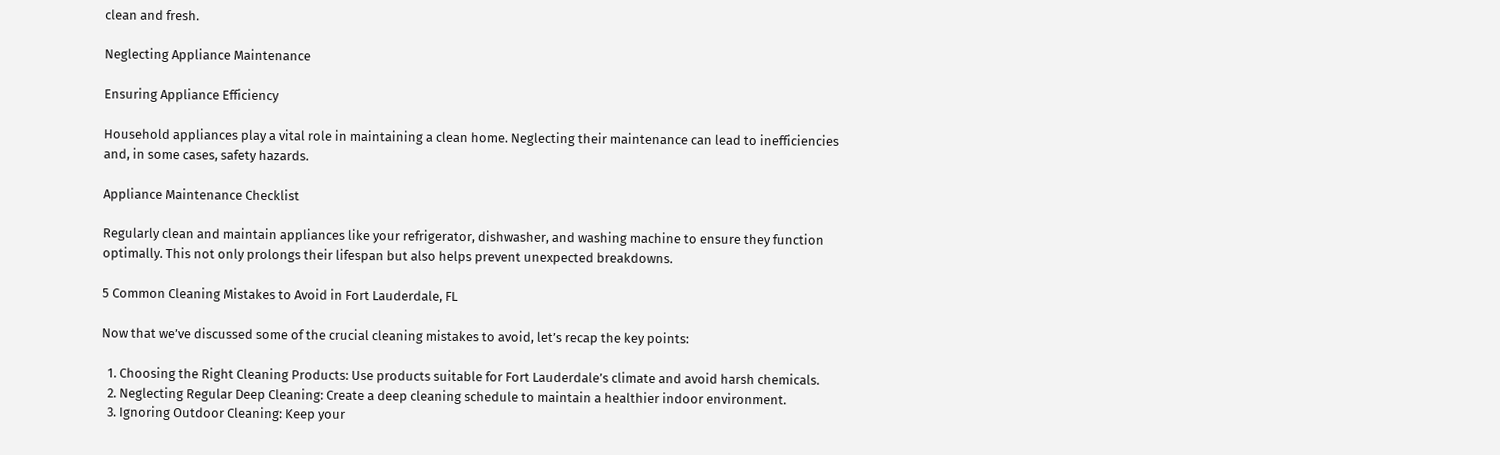clean and fresh.

Neglecting Appliance Maintenance

Ensuring Appliance Efficiency

Household appliances play a vital role in maintaining a clean home. Neglecting their maintenance can lead to inefficiencies and, in some cases, safety hazards.

Appliance Maintenance Checklist

Regularly clean and maintain appliances like your refrigerator, dishwasher, and washing machine to ensure they function optimally. This not only prolongs their lifespan but also helps prevent unexpected breakdowns.

5 Common Cleaning Mistakes to Avoid in Fort Lauderdale, FL

Now that we’ve discussed some of the crucial cleaning mistakes to avoid, let’s recap the key points:

  1. Choosing the Right Cleaning Products: Use products suitable for Fort Lauderdale’s climate and avoid harsh chemicals.
  2. Neglecting Regular Deep Cleaning: Create a deep cleaning schedule to maintain a healthier indoor environment.
  3. Ignoring Outdoor Cleaning: Keep your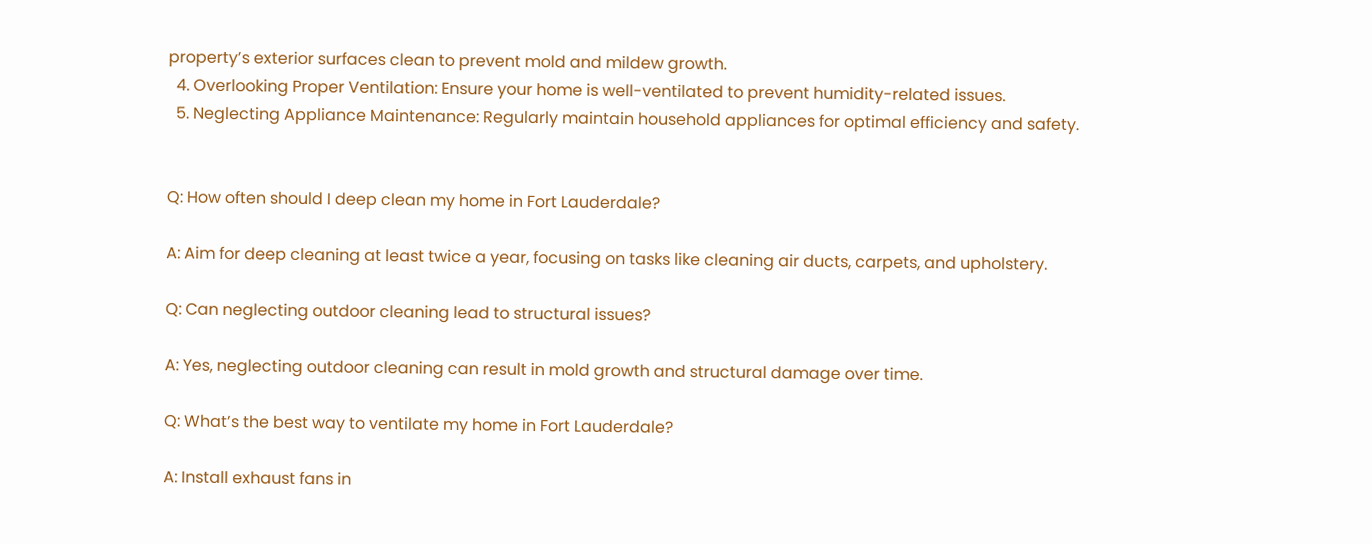property’s exterior surfaces clean to prevent mold and mildew growth.
  4. Overlooking Proper Ventilation: Ensure your home is well-ventilated to prevent humidity-related issues.
  5. Neglecting Appliance Maintenance: Regularly maintain household appliances for optimal efficiency and safety.


Q: How often should I deep clean my home in Fort Lauderdale?

A: Aim for deep cleaning at least twice a year, focusing on tasks like cleaning air ducts, carpets, and upholstery.

Q: Can neglecting outdoor cleaning lead to structural issues?

A: Yes, neglecting outdoor cleaning can result in mold growth and structural damage over time.

Q: What’s the best way to ventilate my home in Fort Lauderdale?

A: Install exhaust fans in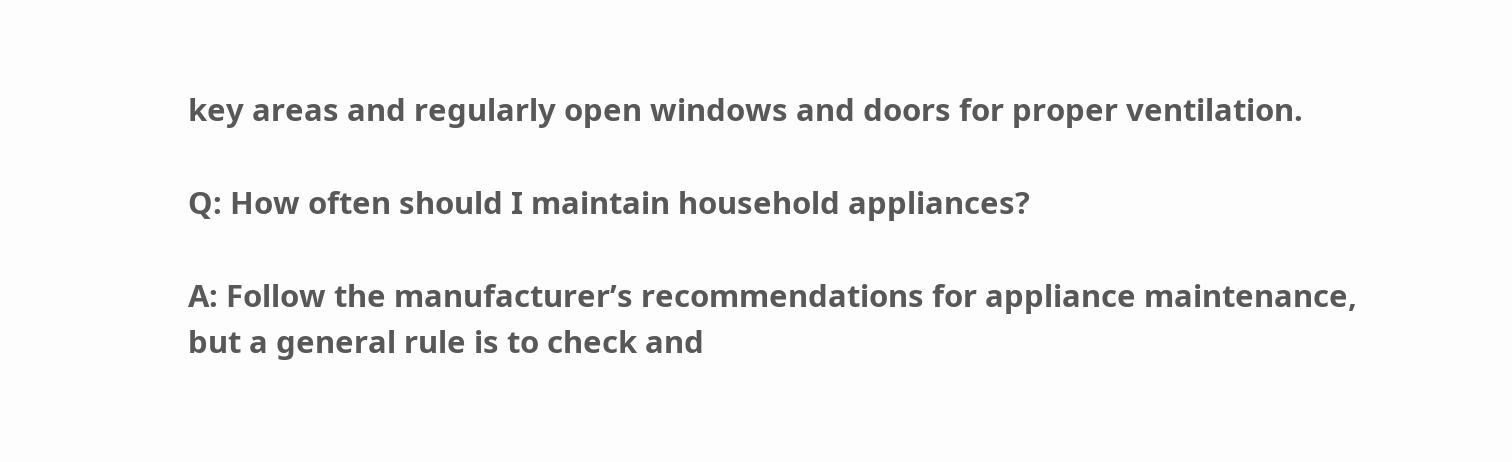key areas and regularly open windows and doors for proper ventilation.

Q: How often should I maintain household appliances?

A: Follow the manufacturer’s recommendations for appliance maintenance, but a general rule is to check and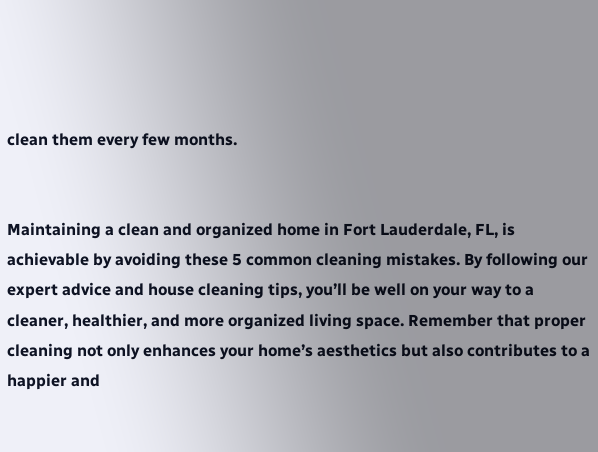clean them every few months.


Maintaining a clean and organized home in Fort Lauderdale, FL, is achievable by avoiding these 5 common cleaning mistakes. By following our expert advice and house cleaning tips, you’ll be well on your way to a cleaner, healthier, and more organized living space. Remember that proper cleaning not only enhances your home’s aesthetics but also contributes to a happier and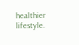healthier lifestyle.